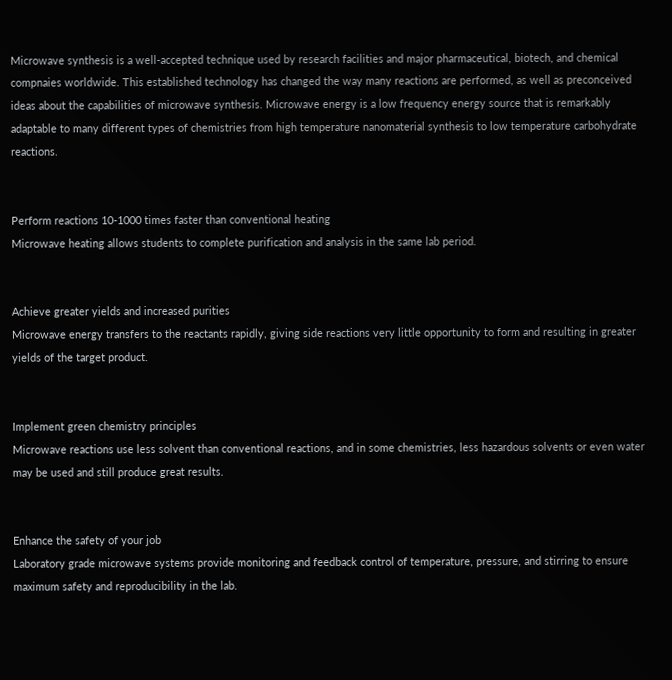Microwave synthesis is a well-accepted technique used by research facilities and major pharmaceutical, biotech, and chemical compnaies worldwide. This established technology has changed the way many reactions are performed, as well as preconceived ideas about the capabilities of microwave synthesis. Microwave energy is a low frequency energy source that is remarkably adaptable to many different types of chemistries from high temperature nanomaterial synthesis to low temperature carbohydrate reactions.


Perform reactions 10-1000 times faster than conventional heating
Microwave heating allows students to complete purification and analysis in the same lab period.


Achieve greater yields and increased purities
Microwave energy transfers to the reactants rapidly, giving side reactions very little opportunity to form and resulting in greater yields of the target product.


Implement green chemistry principles
Microwave reactions use less solvent than conventional reactions, and in some chemistries, less hazardous solvents or even water may be used and still produce great results.


Enhance the safety of your job
Laboratory grade microwave systems provide monitoring and feedback control of temperature, pressure, and stirring to ensure maximum safety and reproducibility in the lab.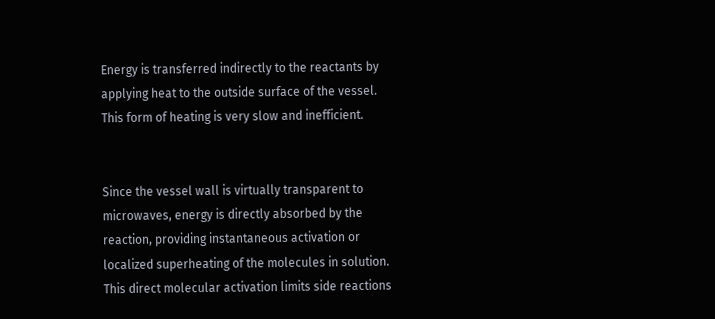Energy is transferred indirectly to the reactants by applying heat to the outside surface of the vessel. This form of heating is very slow and inefficient.


Since the vessel wall is virtually transparent to microwaves, energy is directly absorbed by the reaction, providing instantaneous activation or localized superheating of the molecules in solution. This direct molecular activation limits side reactions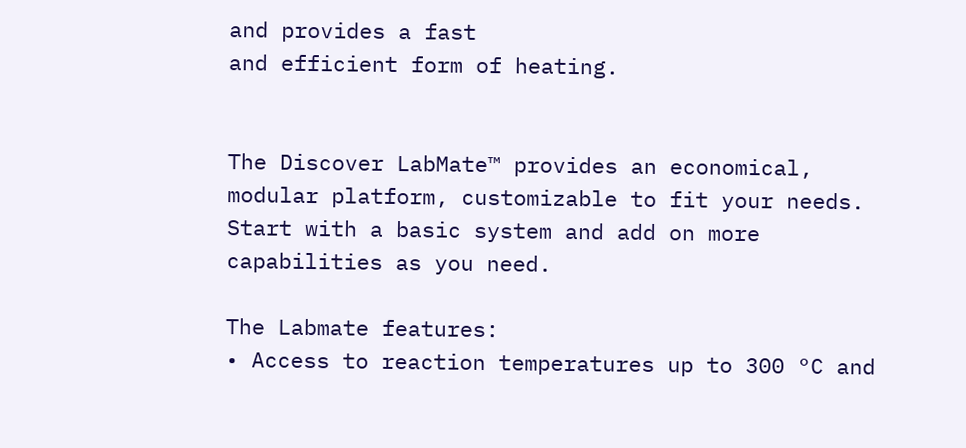and provides a fast
and efficient form of heating.


The Discover LabMate™ provides an economical, modular platform, customizable to fit your needs. Start with a basic system and add on more capabilities as you need.

The Labmate features:
• Access to reaction temperatures up to 300 °C and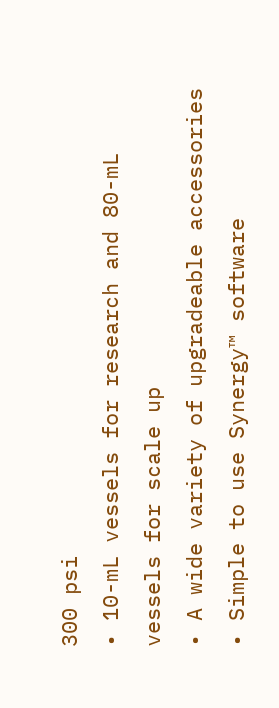300 psi
• 10-mL vessels for research and 80-mL vessels for scale up
• A wide variety of upgradeable accessories
• Simple to use Synergy™ software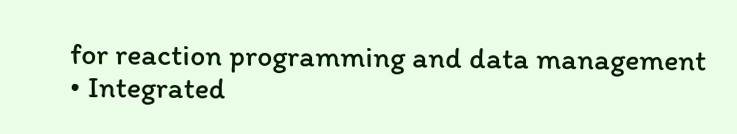for reaction programming and data management
• Integrated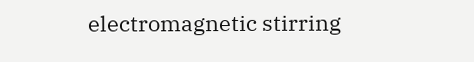electromagnetic stirring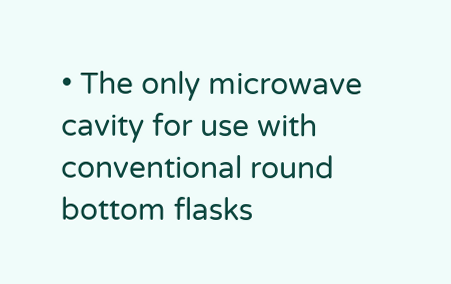• The only microwave cavity for use with conventional round bottom flasks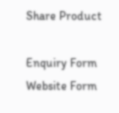Share Product

Enquiry Form
Website Form